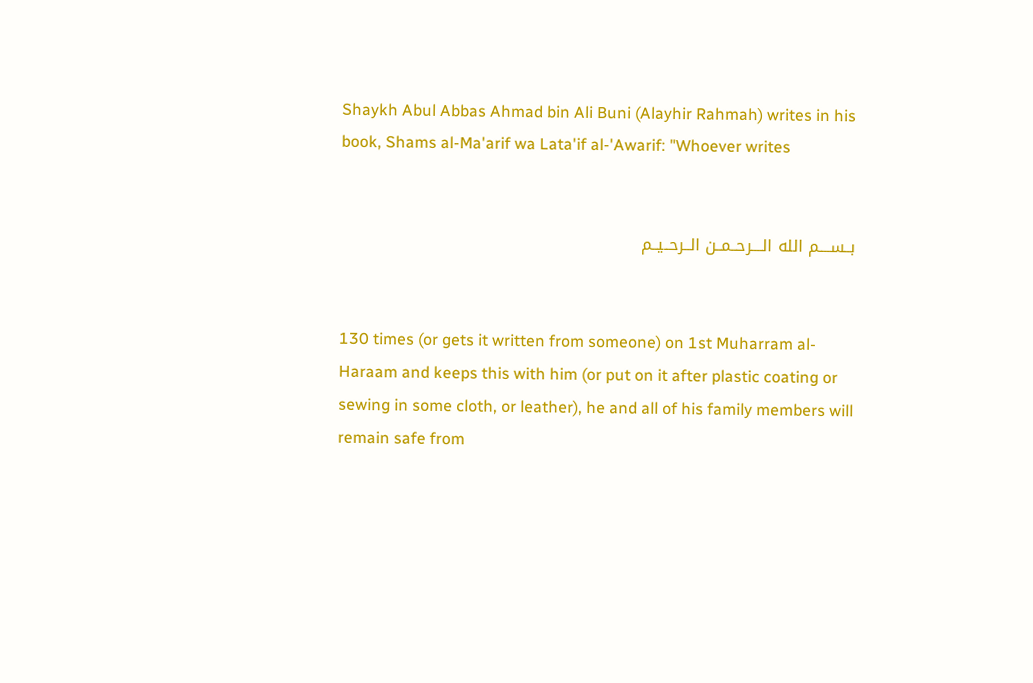Shaykh Abul Abbas Ahmad bin Ali Buni (Alayhir Rahmah) writes in his book, Shams al-Ma'arif wa Lata'if al-'Awarif: "Whoever writes


بــســــم الله الــــرحــمــن الــرحــيــم


130 times (or gets it written from someone) on 1st Muharram al-Haraam and keeps this with him (or put on it after plastic coating or sewing in some cloth, or leather), he and all of his family members will remain safe from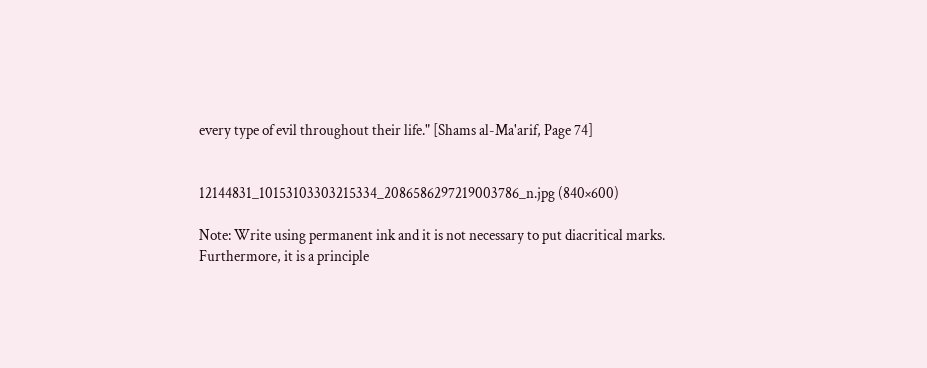every type of evil throughout their life." [Shams al-Ma'arif, Page 74]


12144831_10153103303215334_2086586297219003786_n.jpg (840×600)

Note: Write using permanent ink and it is not necessary to put diacritical marks. Furthermore, it is a principle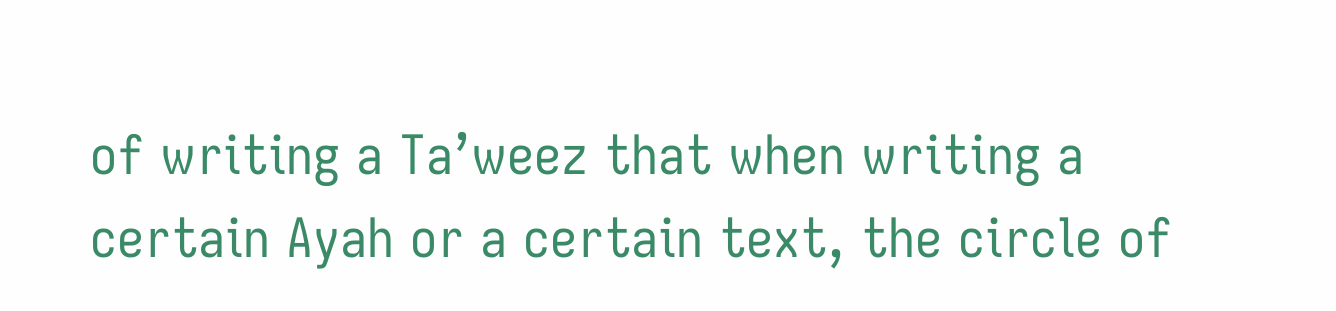of writing a Ta’weez that when writing a certain Ayah or a certain text, the circle of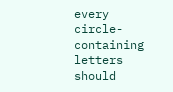every circle-containing letters should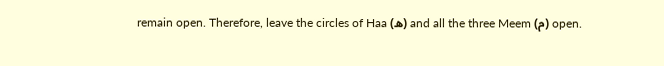remain open. Therefore, leave the circles of Haa (ه) and all the three Meem (م) open.